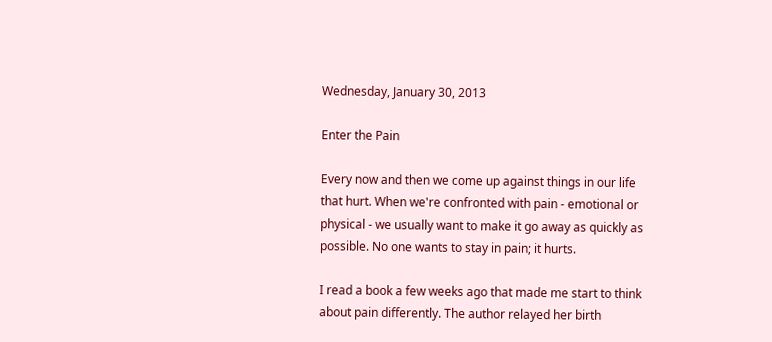Wednesday, January 30, 2013

Enter the Pain

Every now and then we come up against things in our life that hurt. When we're confronted with pain - emotional or physical - we usually want to make it go away as quickly as possible. No one wants to stay in pain; it hurts.

I read a book a few weeks ago that made me start to think about pain differently. The author relayed her birth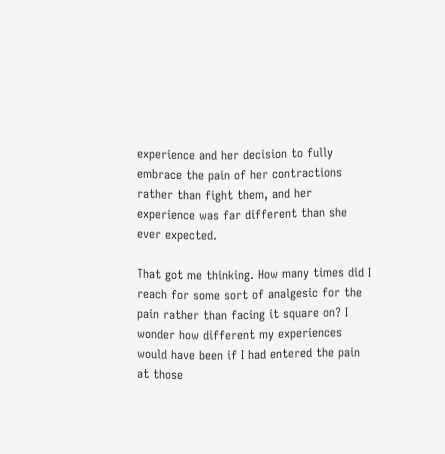experience and her decision to fully embrace the pain of her contractions rather than fight them, and her experience was far different than she ever expected.

That got me thinking. How many times did I reach for some sort of analgesic for the pain rather than facing it square on? I wonder how different my experiences would have been if I had entered the pain at those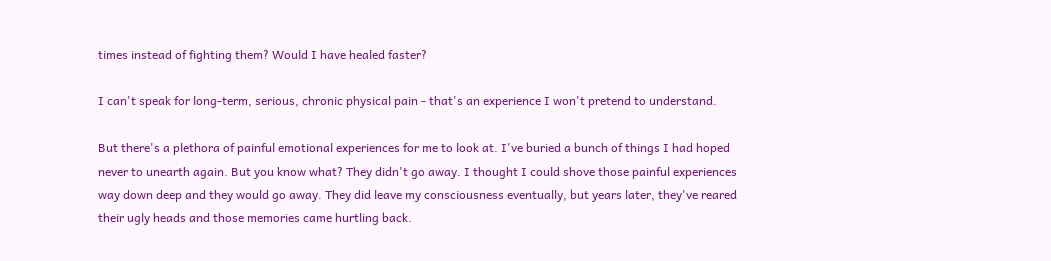times instead of fighting them? Would I have healed faster?

I can't speak for long-term, serious, chronic physical pain - that's an experience I won't pretend to understand.

But there's a plethora of painful emotional experiences for me to look at. I've buried a bunch of things I had hoped never to unearth again. But you know what? They didn't go away. I thought I could shove those painful experiences way down deep and they would go away. They did leave my consciousness eventually, but years later, they've reared their ugly heads and those memories came hurtling back.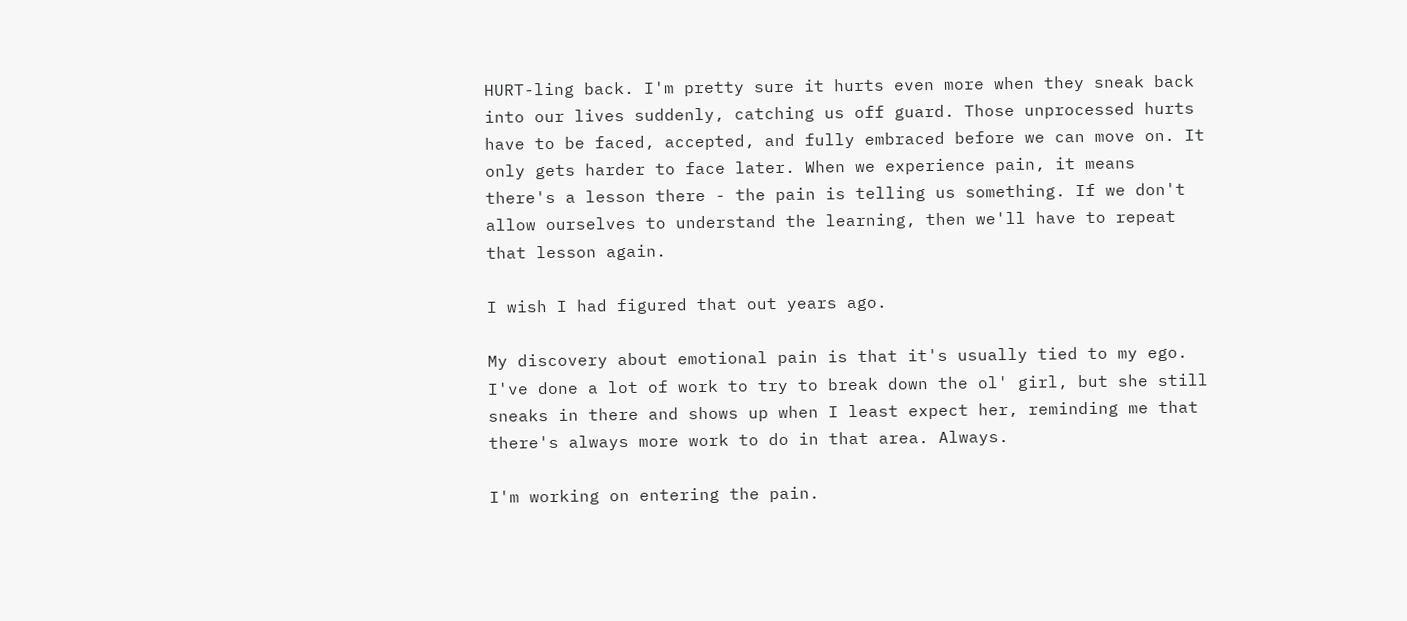HURT-ling back. I'm pretty sure it hurts even more when they sneak back into our lives suddenly, catching us off guard. Those unprocessed hurts have to be faced, accepted, and fully embraced before we can move on. It only gets harder to face later. When we experience pain, it means there's a lesson there - the pain is telling us something. If we don't allow ourselves to understand the learning, then we'll have to repeat that lesson again.

I wish I had figured that out years ago.

My discovery about emotional pain is that it's usually tied to my ego. I've done a lot of work to try to break down the ol' girl, but she still sneaks in there and shows up when I least expect her, reminding me that there's always more work to do in that area. Always.

I'm working on entering the pain.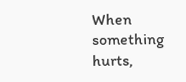When something hurts,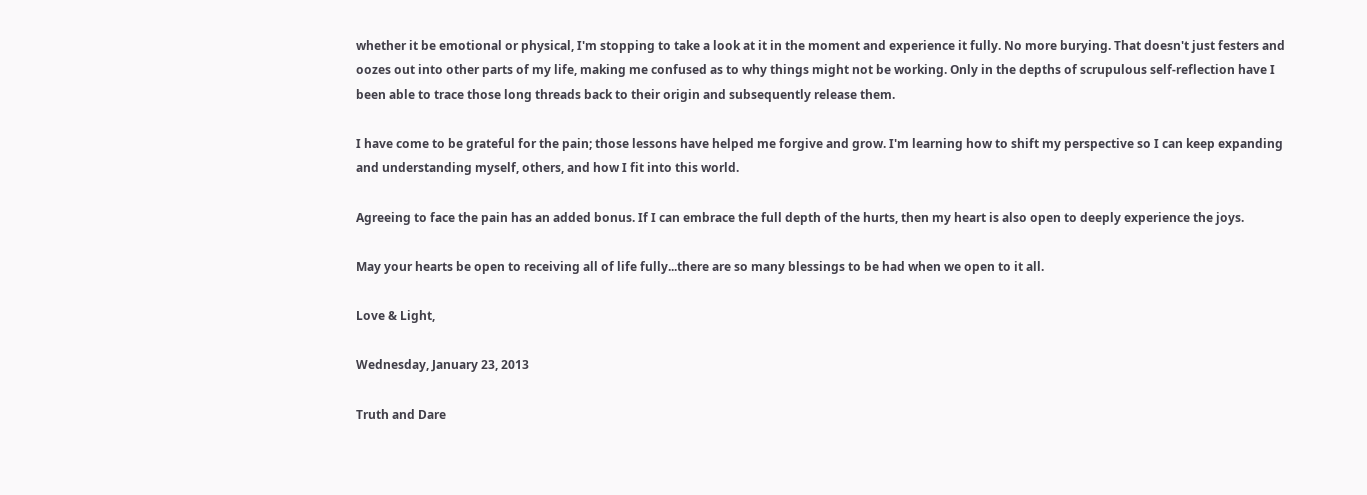whether it be emotional or physical, I'm stopping to take a look at it in the moment and experience it fully. No more burying. That doesn't just festers and oozes out into other parts of my life, making me confused as to why things might not be working. Only in the depths of scrupulous self-reflection have I been able to trace those long threads back to their origin and subsequently release them.

I have come to be grateful for the pain; those lessons have helped me forgive and grow. I'm learning how to shift my perspective so I can keep expanding and understanding myself, others, and how I fit into this world.

Agreeing to face the pain has an added bonus. If I can embrace the full depth of the hurts, then my heart is also open to deeply experience the joys.

May your hearts be open to receiving all of life fully...there are so many blessings to be had when we open to it all.

Love & Light,

Wednesday, January 23, 2013

Truth and Dare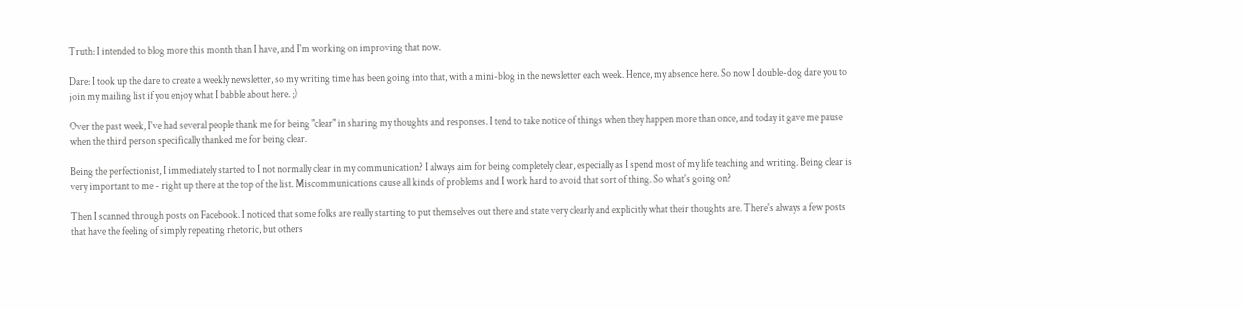Truth: I intended to blog more this month than I have, and I'm working on improving that now.

Dare: I took up the dare to create a weekly newsletter, so my writing time has been going into that, with a mini-blog in the newsletter each week. Hence, my absence here. So now I double-dog dare you to join my mailing list if you enjoy what I babble about here. ;)

Over the past week, I've had several people thank me for being "clear" in sharing my thoughts and responses. I tend to take notice of things when they happen more than once, and today it gave me pause when the third person specifically thanked me for being clear.

Being the perfectionist, I immediately started to I not normally clear in my communication? I always aim for being completely clear, especially as I spend most of my life teaching and writing. Being clear is very important to me - right up there at the top of the list. Miscommunications cause all kinds of problems and I work hard to avoid that sort of thing. So what's going on?

Then I scanned through posts on Facebook. I noticed that some folks are really starting to put themselves out there and state very clearly and explicitly what their thoughts are. There's always a few posts that have the feeling of simply repeating rhetoric, but others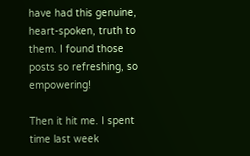have had this genuine, heart-spoken, truth to them. I found those posts so refreshing, so empowering!

Then it hit me. I spent time last week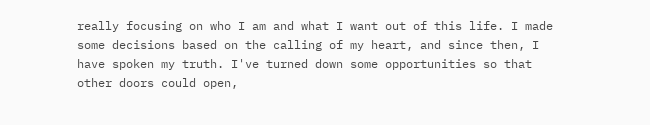really focusing on who I am and what I want out of this life. I made some decisions based on the calling of my heart, and since then, I have spoken my truth. I've turned down some opportunities so that other doors could open,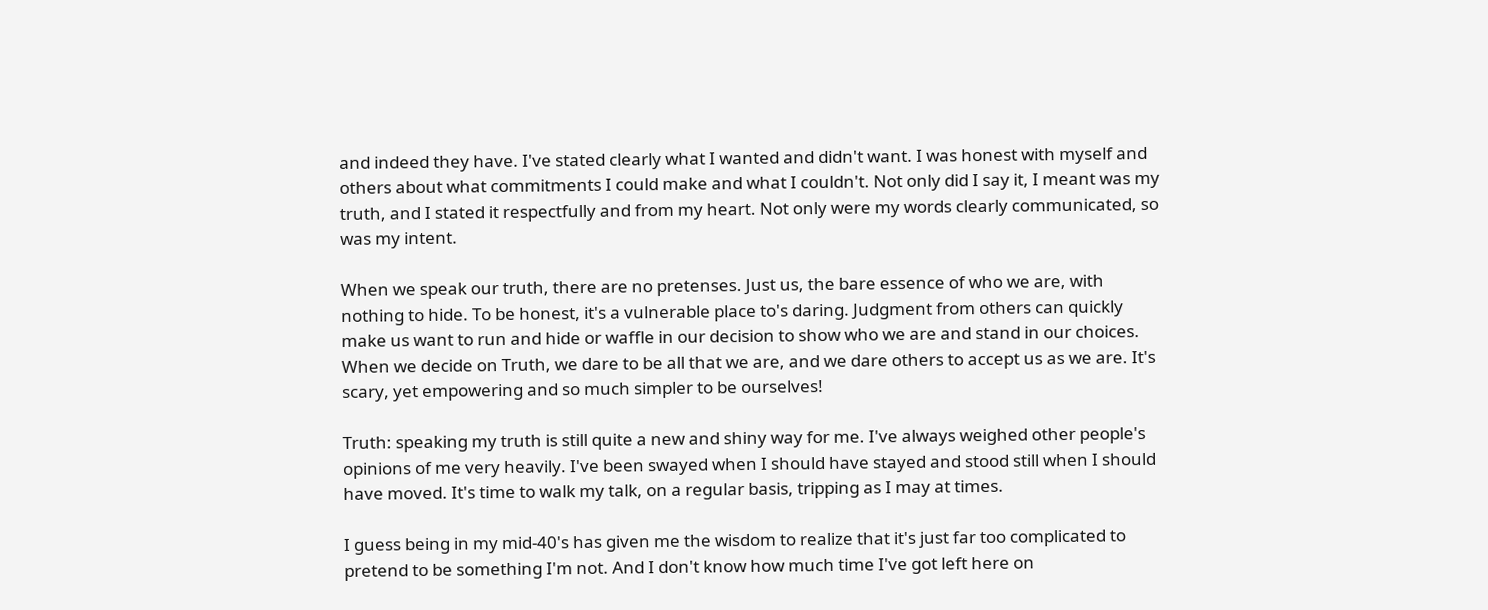and indeed they have. I've stated clearly what I wanted and didn't want. I was honest with myself and others about what commitments I could make and what I couldn't. Not only did I say it, I meant was my truth, and I stated it respectfully and from my heart. Not only were my words clearly communicated, so was my intent.

When we speak our truth, there are no pretenses. Just us, the bare essence of who we are, with nothing to hide. To be honest, it's a vulnerable place to's daring. Judgment from others can quickly make us want to run and hide or waffle in our decision to show who we are and stand in our choices. When we decide on Truth, we dare to be all that we are, and we dare others to accept us as we are. It's scary, yet empowering and so much simpler to be ourselves!

Truth: speaking my truth is still quite a new and shiny way for me. I've always weighed other people's opinions of me very heavily. I've been swayed when I should have stayed and stood still when I should have moved. It's time to walk my talk, on a regular basis, tripping as I may at times.

I guess being in my mid-40's has given me the wisdom to realize that it's just far too complicated to pretend to be something I'm not. And I don't know how much time I've got left here on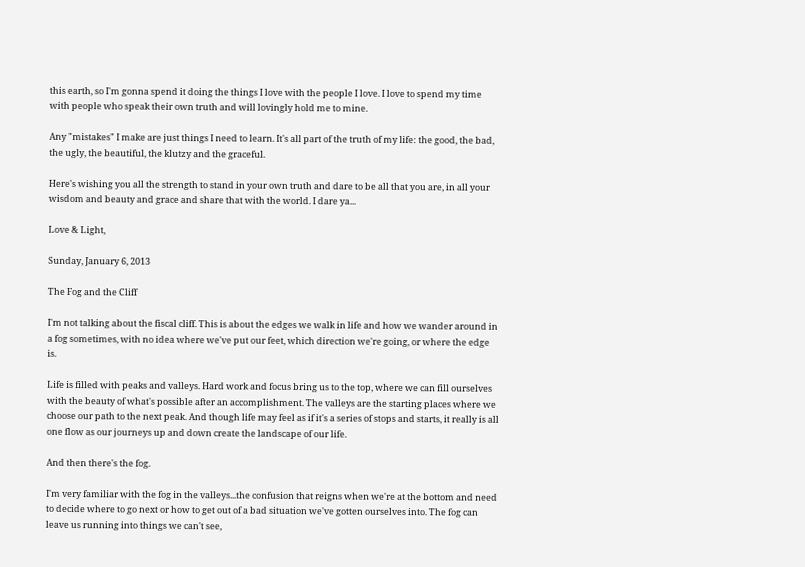this earth, so I'm gonna spend it doing the things I love with the people I love. I love to spend my time with people who speak their own truth and will lovingly hold me to mine.

Any "mistakes" I make are just things I need to learn. It's all part of the truth of my life: the good, the bad, the ugly, the beautiful, the klutzy and the graceful.

Here's wishing you all the strength to stand in your own truth and dare to be all that you are, in all your wisdom and beauty and grace and share that with the world. I dare ya...

Love & Light,

Sunday, January 6, 2013

The Fog and the Cliff

I'm not talking about the fiscal cliff. This is about the edges we walk in life and how we wander around in a fog sometimes, with no idea where we've put our feet, which direction we're going, or where the edge is.

Life is filled with peaks and valleys. Hard work and focus bring us to the top, where we can fill ourselves with the beauty of what's possible after an accomplishment. The valleys are the starting places where we choose our path to the next peak. And though life may feel as if it's a series of stops and starts, it really is all one flow as our journeys up and down create the landscape of our life.

And then there's the fog.

I'm very familiar with the fog in the valleys...the confusion that reigns when we're at the bottom and need to decide where to go next or how to get out of a bad situation we've gotten ourselves into. The fog can leave us running into things we can't see,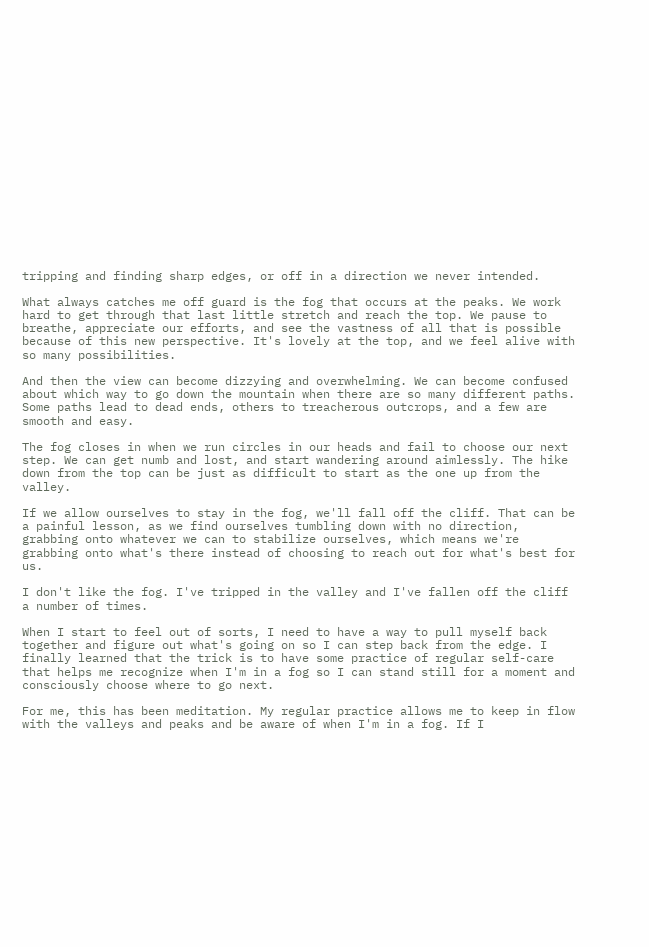tripping and finding sharp edges, or off in a direction we never intended.

What always catches me off guard is the fog that occurs at the peaks. We work hard to get through that last little stretch and reach the top. We pause to breathe, appreciate our efforts, and see the vastness of all that is possible because of this new perspective. It's lovely at the top, and we feel alive with so many possibilities.

And then the view can become dizzying and overwhelming. We can become confused about which way to go down the mountain when there are so many different paths. Some paths lead to dead ends, others to treacherous outcrops, and a few are smooth and easy.

The fog closes in when we run circles in our heads and fail to choose our next step. We can get numb and lost, and start wandering around aimlessly. The hike down from the top can be just as difficult to start as the one up from the valley.

If we allow ourselves to stay in the fog, we'll fall off the cliff. That can be a painful lesson, as we find ourselves tumbling down with no direction, grabbing onto whatever we can to stabilize ourselves, which means we're grabbing onto what's there instead of choosing to reach out for what's best for us.

I don't like the fog. I've tripped in the valley and I've fallen off the cliff a number of times.

When I start to feel out of sorts, I need to have a way to pull myself back together and figure out what's going on so I can step back from the edge. I finally learned that the trick is to have some practice of regular self-care that helps me recognize when I'm in a fog so I can stand still for a moment and consciously choose where to go next.

For me, this has been meditation. My regular practice allows me to keep in flow with the valleys and peaks and be aware of when I'm in a fog. If I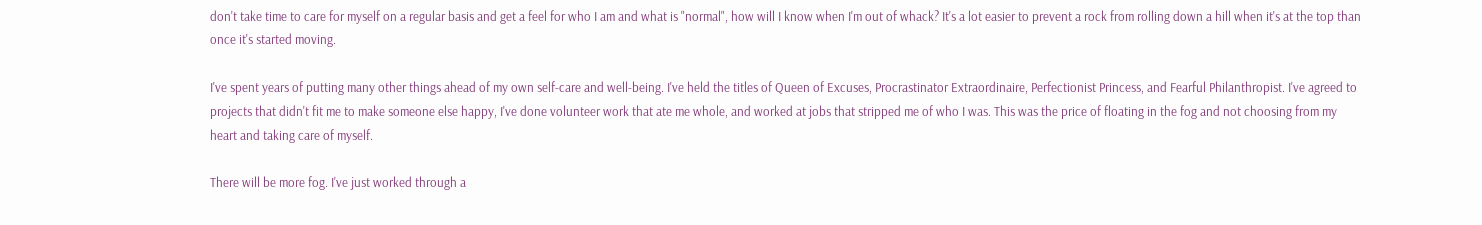don't take time to care for myself on a regular basis and get a feel for who I am and what is "normal", how will I know when I'm out of whack? It's a lot easier to prevent a rock from rolling down a hill when it's at the top than once it's started moving.

I've spent years of putting many other things ahead of my own self-care and well-being. I've held the titles of Queen of Excuses, Procrastinator Extraordinaire, Perfectionist Princess, and Fearful Philanthropist. I've agreed to projects that didn't fit me to make someone else happy, I've done volunteer work that ate me whole, and worked at jobs that stripped me of who I was. This was the price of floating in the fog and not choosing from my heart and taking care of myself.

There will be more fog. I've just worked through a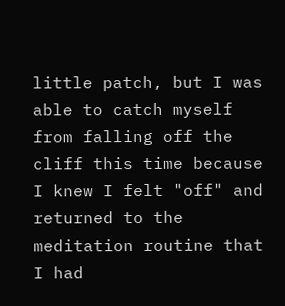little patch, but I was able to catch myself from falling off the cliff this time because I knew I felt "off" and returned to the meditation routine that I had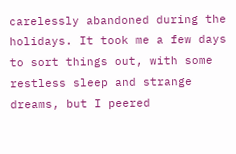carelessly abandoned during the holidays. It took me a few days to sort things out, with some restless sleep and strange dreams, but I peered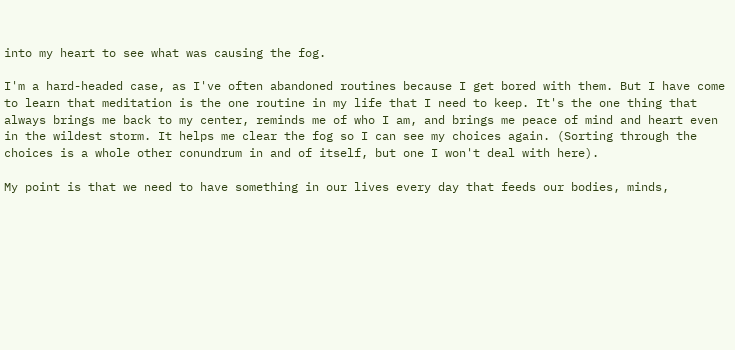into my heart to see what was causing the fog.

I'm a hard-headed case, as I've often abandoned routines because I get bored with them. But I have come to learn that meditation is the one routine in my life that I need to keep. It's the one thing that always brings me back to my center, reminds me of who I am, and brings me peace of mind and heart even in the wildest storm. It helps me clear the fog so I can see my choices again. (Sorting through the choices is a whole other conundrum in and of itself, but one I won't deal with here).

My point is that we need to have something in our lives every day that feeds our bodies, minds,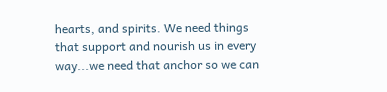hearts, and spirits. We need things that support and nourish us in every way...we need that anchor so we can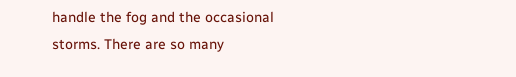handle the fog and the occasional storms. There are so many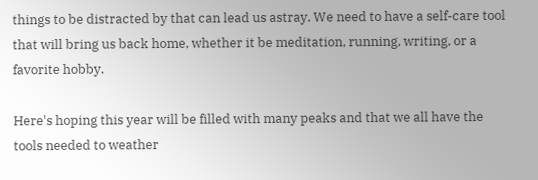things to be distracted by that can lead us astray. We need to have a self-care tool that will bring us back home, whether it be meditation, running, writing, or a favorite hobby.

Here's hoping this year will be filled with many peaks and that we all have the tools needed to weather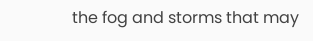the fog and storms that may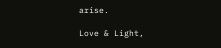arise.

Love & Light,